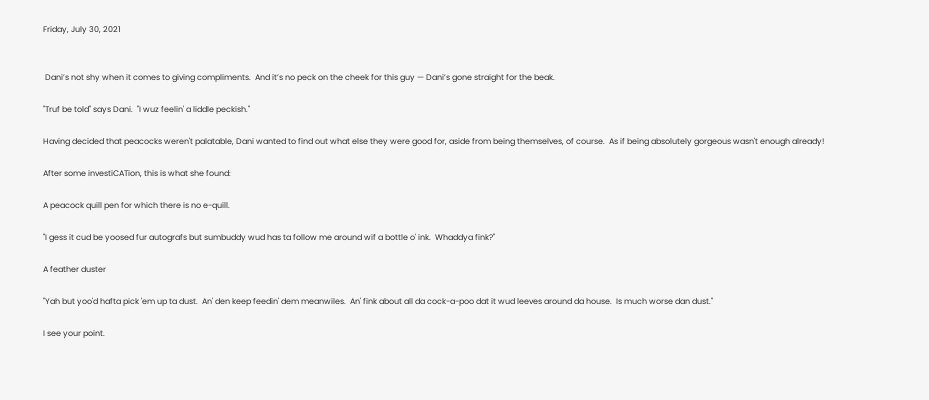Friday, July 30, 2021


 Dani’s not shy when it comes to giving compliments.  And it’s no peck on the cheek for this guy — Dani’s gone straight for the beak.

"Truf be told" says Dani.  "I wuz feelin' a liddle peckish."

Having decided that peacocks weren't palatable, Dani wanted to find out what else they were good for, aside from being themselves, of course.  As if being absolutely gorgeous wasn't enough already!

After some investiCATion, this is what she found:

A peacock quill pen for which there is no e-quill.

"I gess it cud be yoosed fur autografs but sumbuddy wud has ta follow me around wif a bottle o' ink.  Whaddya fink?"

A feather duster

"Yah but yoo'd hafta pick 'em up ta dust.  An' den keep feedin' dem meanwiles.  An' fink about all da cock-a-poo dat it wud leeves around da house.  Is much worse dan dust."

I see your point.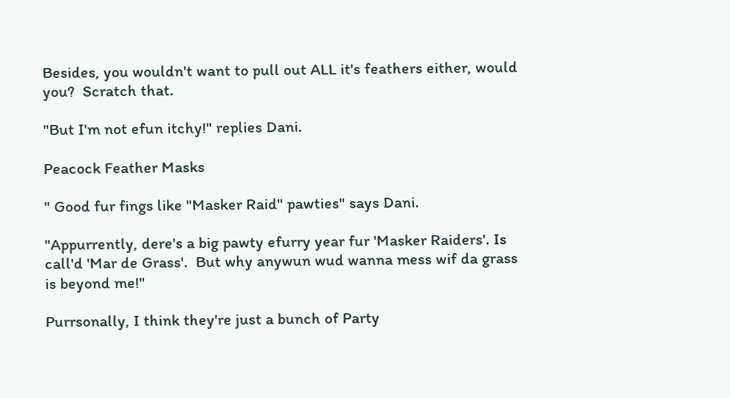Besides, you wouldn't want to pull out ALL it's feathers either, would you?  Scratch that.

"But I'm not efun itchy!" replies Dani.

Peacock Feather Masks

" Good fur fings like "Masker Raid" pawties" says Dani.

"Appurrently, dere's a big pawty efurry year fur 'Masker Raiders'. Is call'd 'Mar de Grass'.  But why anywun wud wanna mess wif da grass is beyond me!"

Purrsonally, I think they're just a bunch of Party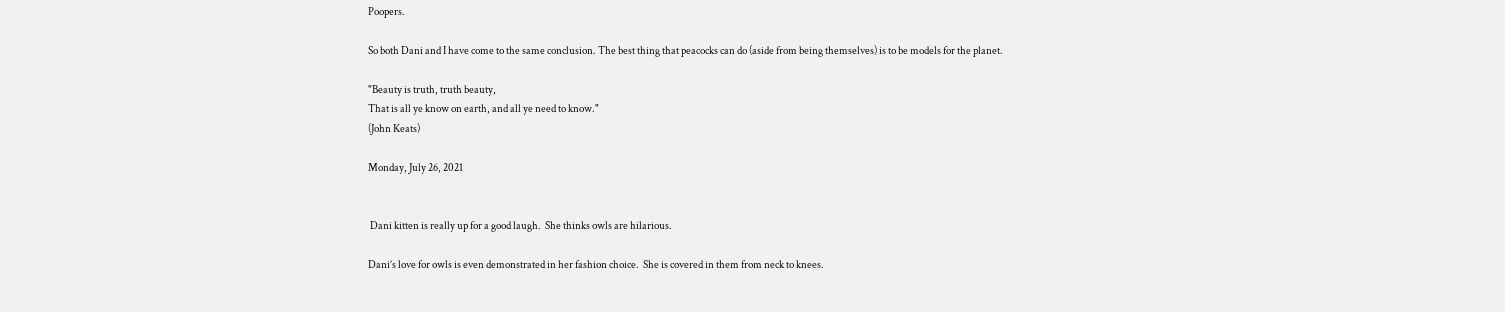Poopers.

So both Dani and I have come to the same conclusion. The best thing that peacocks can do (aside from being themselves) is to be models for the planet.

"Beauty is truth, truth beauty,
That is all ye know on earth, and all ye need to know."
(John Keats)

Monday, July 26, 2021


 Dani kitten is really up for a good laugh.  She thinks owls are hilarious.

Dani’s love for owls is even demonstrated in her fashion choice.  She is covered in them from neck to knees.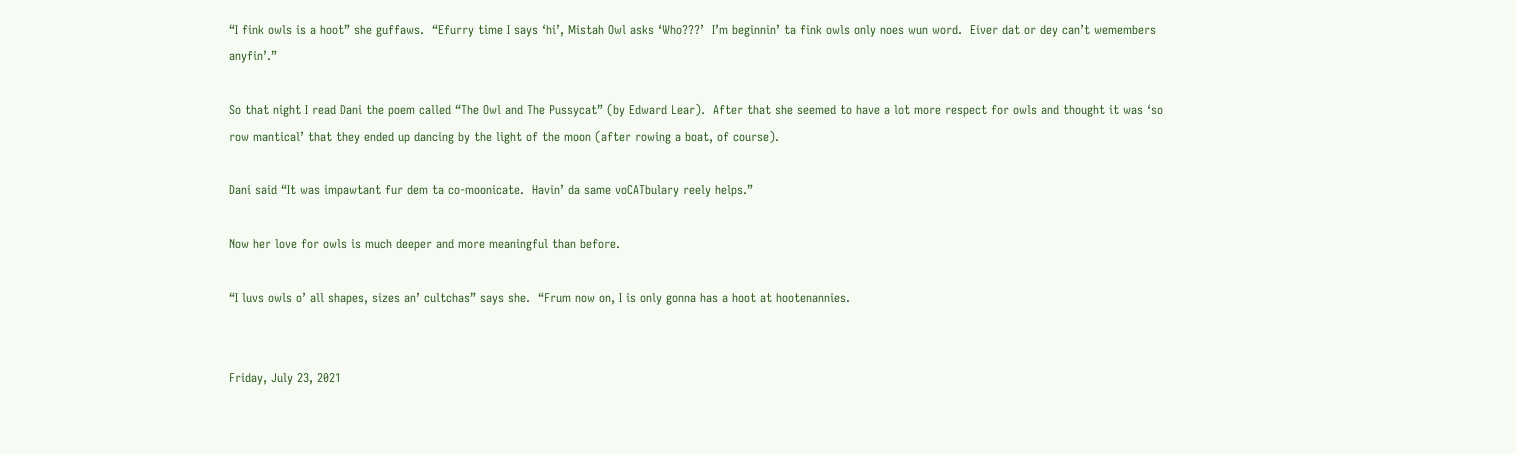“I fink owls is a hoot” she guffaws.  “Efurry time I says ‘hi’, Mistah Owl asks ‘Who???’  I’m beginnin’ ta fink owls only noes wun word.  Eiver dat or dey can’t wemembers anyfin’.”

So that night I read Dani the poem called “The Owl and The Pussycat” (by Edward Lear).  After that she seemed to have a lot more respect for owls and thought it was ‘so row mantical’ that they ended up dancing by the light of the moon (after rowing a boat, of course).

Dani said “It was impawtant fur dem ta co-moonicate.  Havin’ da same voCATbulary reely helps.”

Now her love for owls is much deeper and more meaningful than before.

“I luvs owls o’ all shapes, sizes an’ cultchas” says she.  “Frum now on, I is only gonna has a hoot at hootenannies.


Friday, July 23, 2021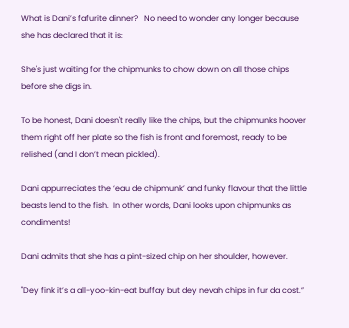What is Dani’s fafurite dinner?   No need to wonder any longer because she has declared that it is:

She's just waiting for the chipmunks to chow down on all those chips before she digs in.

To be honest, Dani doesn't really like the chips, but the chipmunks hoover them right off her plate so the fish is front and foremost, ready to be relished (and I don’t mean pickled).

Dani appurreciates the ‘eau de chipmunk’ and funky flavour that the little beasts lend to the fish.  In other words, Dani looks upon chipmunks as condiments!

Dani admits that she has a pint-sized chip on her shoulder, however.

"Dey fink it’s a all-yoo-kin-eat buffay but dey nevah chips in fur da cost.”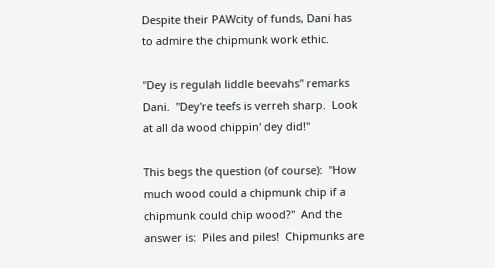Despite their PAWcity of funds, Dani has to admire the chipmunk work ethic.

"Dey is regulah liddle beevahs" remarks Dani.  "Dey're teefs is verreh sharp.  Look at all da wood chippin' dey did!"

This begs the question (of course):  "How much wood could a chipmunk chip if a chipmunk could chip wood?"  And the answer is:  Piles and piles!  Chipmunks are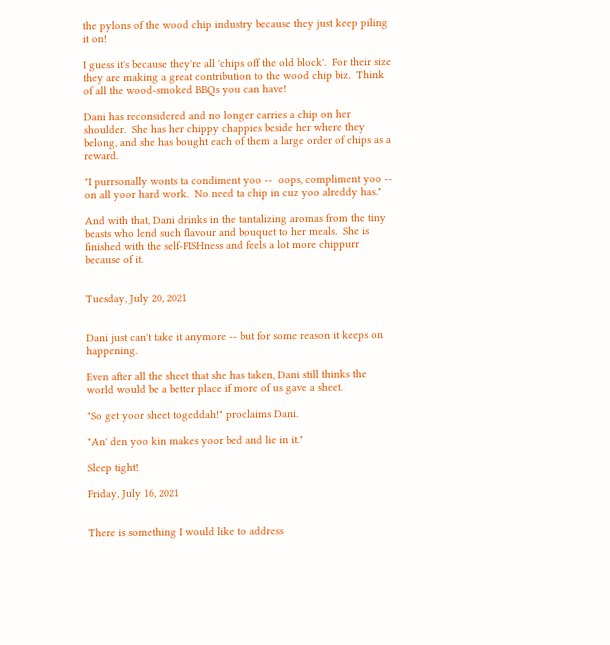the pylons of the wood chip industry because they just keep piling it on!

I guess it's because they're all 'chips off the old block'.  For their size they are making a great contribution to the wood chip biz.  Think of all the wood-smoked BBQs you can have!

Dani has reconsidered and no longer carries a chip on her shoulder.  She has her chippy chappies beside her where they belong, and she has bought each of them a large order of chips as a reward.

"I purrsonally wonts ta condiment yoo --  oops, compliment yoo -- on all yoor hard work.  No need ta chip in cuz yoo alreddy has."

And with that, Dani drinks in the tantalizing aromas from the tiny beasts who lend such flavour and bouquet to her meals.  She is finished with the self-FISHness and feels a lot more chippurr because of it.


Tuesday, July 20, 2021


Dani just can't take it anymore -- but for some reason it keeps on happening.

Even after all the sheet that she has taken, Dani still thinks the world would be a better place if more of us gave a sheet.

"So get yoor sheet togeddah!" proclaims Dani.

"An' den yoo kin makes yoor bed and lie in it."

Sleep tight!

Friday, July 16, 2021


There is something I would like to address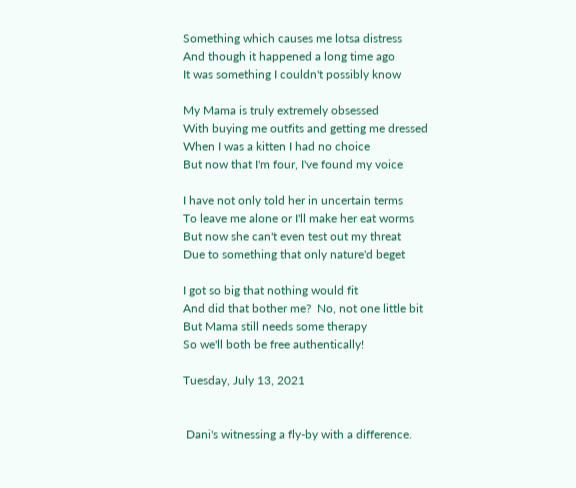Something which causes me lotsa distress
And though it happened a long time ago
It was something I couldn't possibly know

My Mama is truly extremely obsessed
With buying me outfits and getting me dressed
When I was a kitten I had no choice
But now that I'm four, I've found my voice

I have not only told her in uncertain terms
To leave me alone or I'll make her eat worms
But now she can't even test out my threat
Due to something that only nature'd beget

I got so big that nothing would fit
And did that bother me?  No, not one little bit
But Mama still needs some therapy
So we'll both be free authentically!

Tuesday, July 13, 2021


 Dani's witnessing a fly-by with a difference.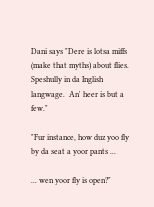Dani says "Dere is lotsa miffs (make that myths) about flies.  Speshully in da Inglish langwage.  An' heer is but a few."

"Fur instance, how duz yoo fly by da seat a yoor pants ...

... wen yoor fly is open?"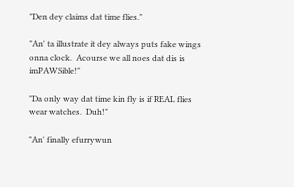"Den dey claims dat time flies."

"An' ta illustrate it dey always puts fake wings onna clock.  Acourse we all noes dat dis is imPAWSible!"

"Da only way dat time kin fly is if REAL flies wear watches.  Duh!"

"An' finally efurrywun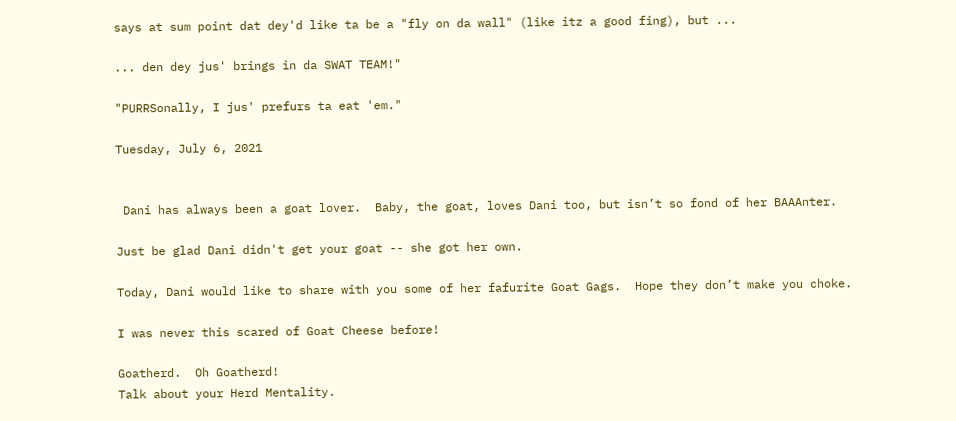says at sum point dat dey'd like ta be a "fly on da wall" (like itz a good fing), but ...

... den dey jus' brings in da SWAT TEAM!"

"PURRSonally, I jus' prefurs ta eat 'em."

Tuesday, July 6, 2021


 Dani has always been a goat lover.  Baby, the goat, loves Dani too, but isn’t so fond of her BAAAnter.

Just be glad Dani didn't get your goat -- she got her own.

Today, Dani would like to share with you some of her fafurite Goat Gags.  Hope they don’t make you choke.

I was never this scared of Goat Cheese before!

Goatherd.  Oh Goatherd!
Talk about your Herd Mentality.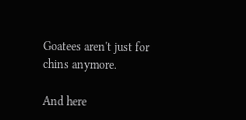Goatees aren't just for chins anymore.

And here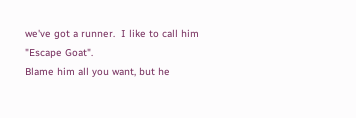we've got a runner.  I like to call him "Escape Goat".
Blame him all you want, but he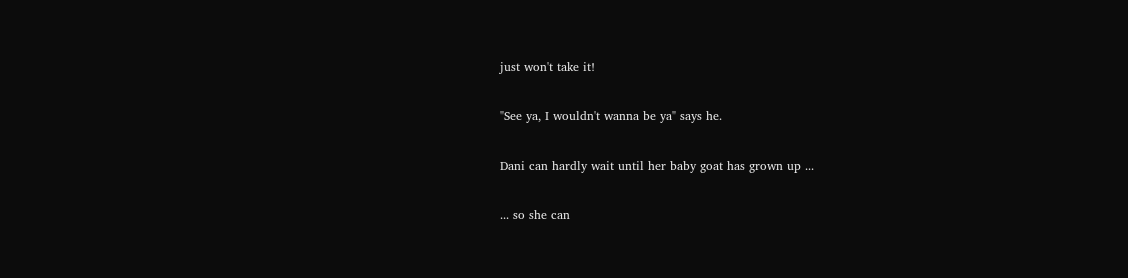just won't take it!

"See ya, I wouldn't wanna be ya" says he.

Dani can hardly wait until her baby goat has grown up ...

... so she can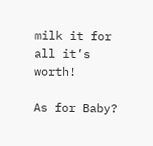milk it for all it’s worth!

As for Baby?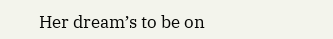Her dream’s to be on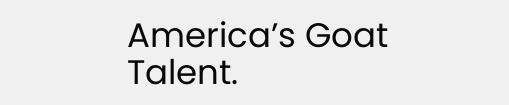America’s Goat Talent.